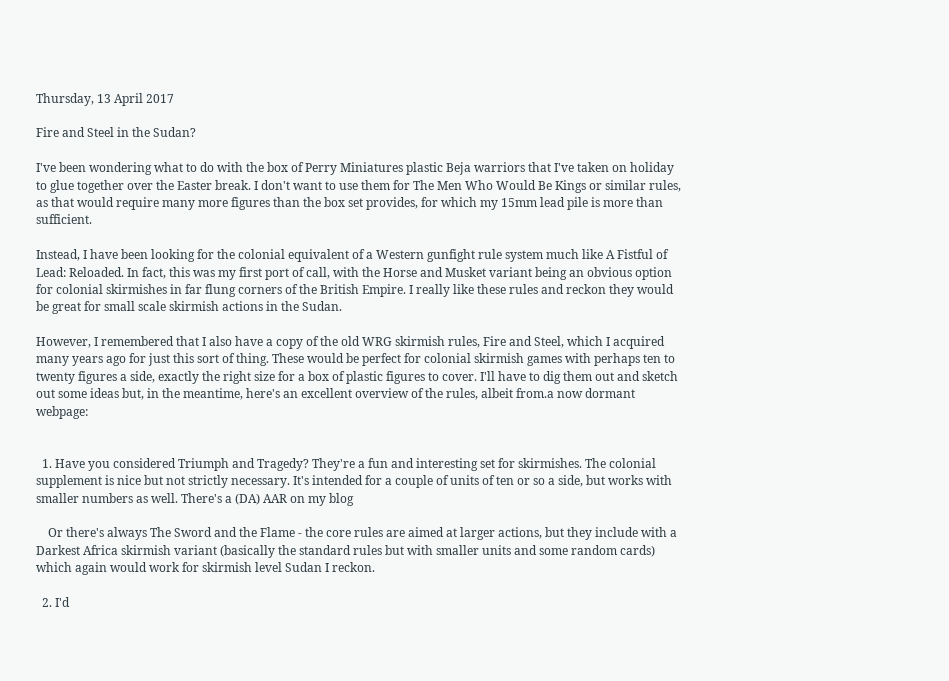Thursday, 13 April 2017

Fire and Steel in the Sudan?

I've been wondering what to do with the box of Perry Miniatures plastic Beja warriors that I've taken on holiday to glue together over the Easter break. I don't want to use them for The Men Who Would Be Kings or similar rules, as that would require many more figures than the box set provides, for which my 15mm lead pile is more than sufficient.

Instead, I have been looking for the colonial equivalent of a Western gunfight rule system much like A Fistful of Lead: Reloaded. In fact, this was my first port of call, with the Horse and Musket variant being an obvious option for colonial skirmishes in far flung corners of the British Empire. I really like these rules and reckon they would be great for small scale skirmish actions in the Sudan.

However, I remembered that I also have a copy of the old WRG skirmish rules, Fire and Steel, which I acquired many years ago for just this sort of thing. These would be perfect for colonial skirmish games with perhaps ten to twenty figures a side, exactly the right size for a box of plastic figures to cover. I'll have to dig them out and sketch out some ideas but, in the meantime, here's an excellent overview of the rules, albeit from.a now dormant webpage:


  1. Have you considered Triumph and Tragedy? They're a fun and interesting set for skirmishes. The colonial supplement is nice but not strictly necessary. It's intended for a couple of units of ten or so a side, but works with smaller numbers as well. There's a (DA) AAR on my blog

    Or there's always The Sword and the Flame - the core rules are aimed at larger actions, but they include with a Darkest Africa skirmish variant (basically the standard rules but with smaller units and some random cards) which again would work for skirmish level Sudan I reckon.

  2. I'd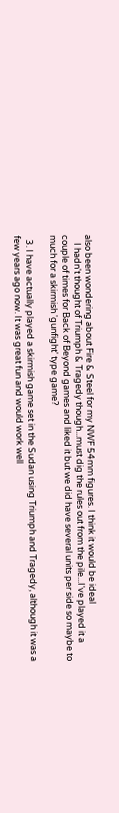also been wondering about Fire & Steel for my NWF 54mm figures. I think it would be ideal
    I hadn't thought of Triumph & Tragedy though...must dig the rules out from the pile...I've played it a couple of times for Back of Beyond games and liked it but we did have several units per side so maybe to much for a skirmish 'gunfight' type game?

  3. I have actually played a skirmish game set in the Sudan using Triumph and Tragedy, although it was a few years ago now. It was great fun and would work well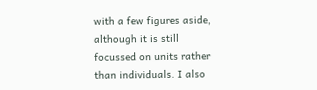with a few figures aside, although it is still focussed on units rather than individuals. I also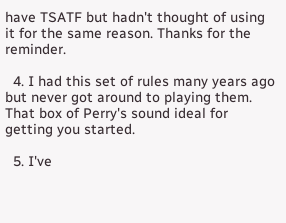have TSATF but hadn't thought of using it for the same reason. Thanks for the reminder.

  4. I had this set of rules many years ago but never got around to playing them. That box of Perry's sound ideal for getting you started.

  5. I've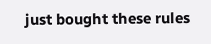just bought these rules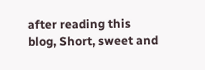after reading this blog, Short, sweet and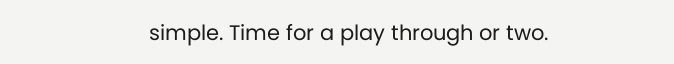simple. Time for a play through or two.